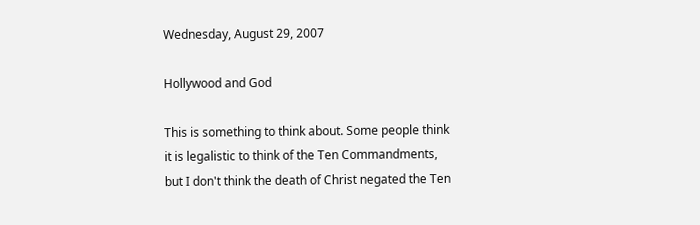Wednesday, August 29, 2007

Hollywood and God

This is something to think about. Some people think it is legalistic to think of the Ten Commandments, but I don't think the death of Christ negated the Ten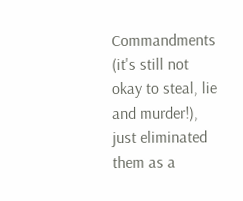Commandments (it's still not okay to steal, lie and murder!), just eliminated them as a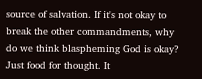source of salvation. If it's not okay to break the other commandments, why do we think blaspheming God is okay? Just food for thought. It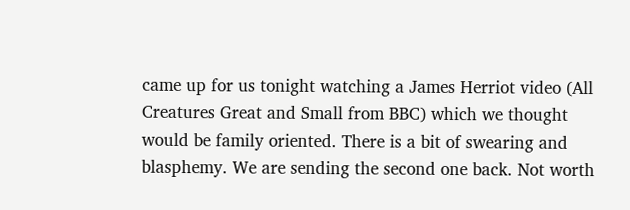came up for us tonight watching a James Herriot video (All Creatures Great and Small from BBC) which we thought would be family oriented. There is a bit of swearing and blasphemy. We are sending the second one back. Not worth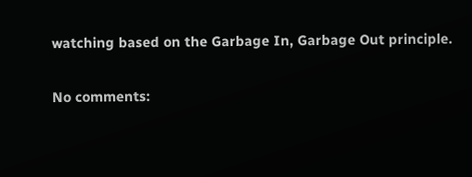watching based on the Garbage In, Garbage Out principle.

No comments: